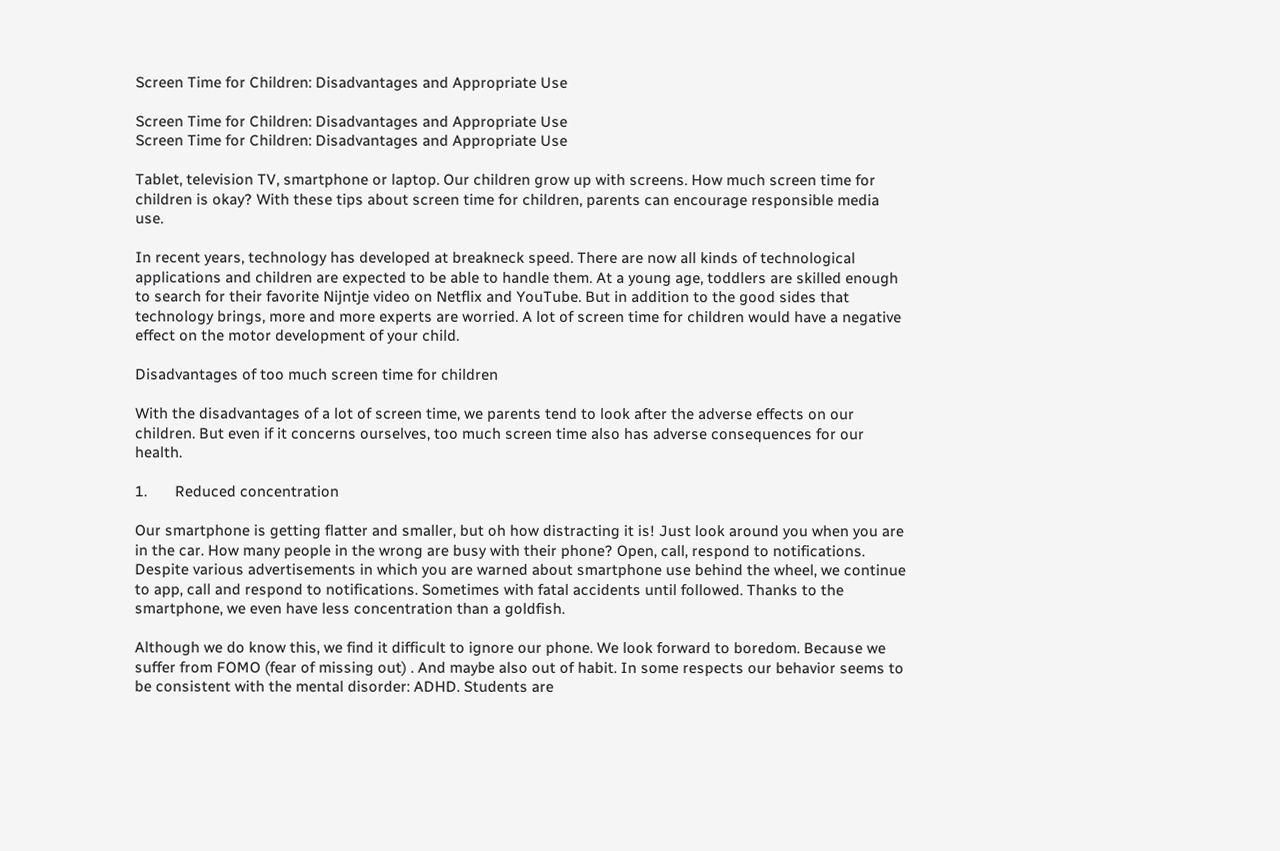Screen Time for Children: Disadvantages and Appropriate Use

Screen Time for Children: Disadvantages and Appropriate Use
Screen Time for Children: Disadvantages and Appropriate Use

Tablet, television TV, smartphone or laptop. Our children grow up with screens. How much screen time for children is okay? With these tips about screen time for children, parents can encourage responsible media use.

In recent years, technology has developed at breakneck speed. There are now all kinds of technological applications and children are expected to be able to handle them. At a young age, toddlers are skilled enough to search for their favorite Nijntje video on Netflix and YouTube. But in addition to the good sides that technology brings, more and more experts are worried. A lot of screen time for children would have a negative effect on the motor development of your child.

Disadvantages of too much screen time for children

With the disadvantages of a lot of screen time, we parents tend to look after the adverse effects on our children. But even if it concerns ourselves, too much screen time also has adverse consequences for our health.

1.       Reduced concentration

Our smartphone is getting flatter and smaller, but oh how distracting it is! Just look around you when you are in the car. How many people in the wrong are busy with their phone? Open, call, respond to notifications. Despite various advertisements in which you are warned about smartphone use behind the wheel, we continue to app, call and respond to notifications. Sometimes with fatal accidents until followed. Thanks to the smartphone, we even have less concentration than a goldfish.

Although we do know this, we find it difficult to ignore our phone. We look forward to boredom. Because we suffer from FOMO (fear of missing out) . And maybe also out of habit. In some respects our behavior seems to be consistent with the mental disorder: ADHD. Students are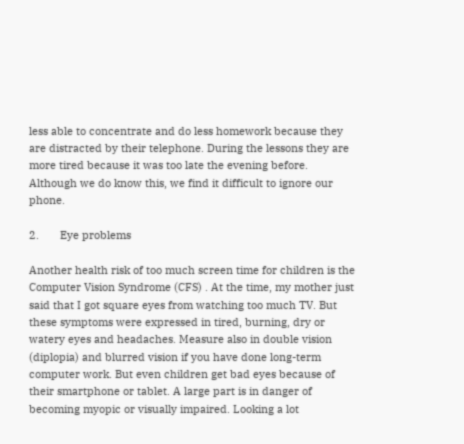less able to concentrate and do less homework because they are distracted by their telephone. During the lessons they are more tired because it was too late the evening before. Although we do know this, we find it difficult to ignore our phone.

2.       Eye problems

Another health risk of too much screen time for children is the Computer Vision Syndrome (CFS) . At the time, my mother just said that I got square eyes from watching too much TV. But these symptoms were expressed in tired, burning, dry or watery eyes and headaches. Measure also in double vision (diplopia) and blurred vision if you have done long-term computer work. But even children get bad eyes because of their smartphone or tablet. A large part is in danger of becoming myopic or visually impaired. Looking a lot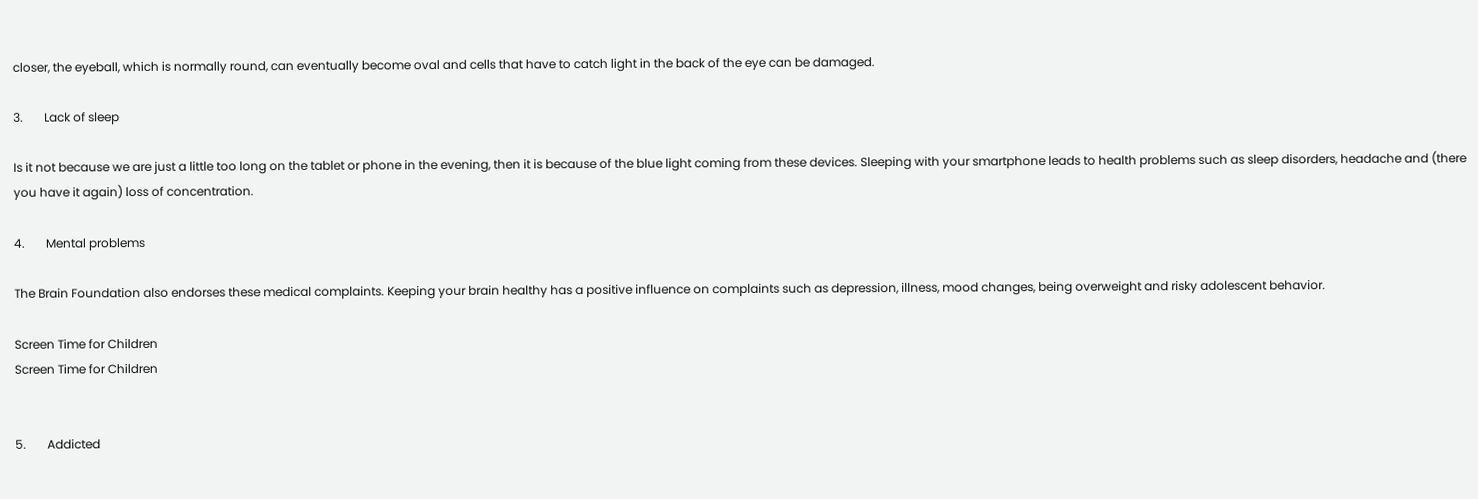closer, the eyeball, which is normally round, can eventually become oval and cells that have to catch light in the back of the eye can be damaged.

3.       Lack of sleep

Is it not because we are just a little too long on the tablet or phone in the evening, then it is because of the blue light coming from these devices. Sleeping with your smartphone leads to health problems such as sleep disorders, headache and (there you have it again) loss of concentration.

4.       Mental problems

The Brain Foundation also endorses these medical complaints. Keeping your brain healthy has a positive influence on complaints such as depression, illness, mood changes, being overweight and risky adolescent behavior.

Screen Time for Children
Screen Time for Children


5.       Addicted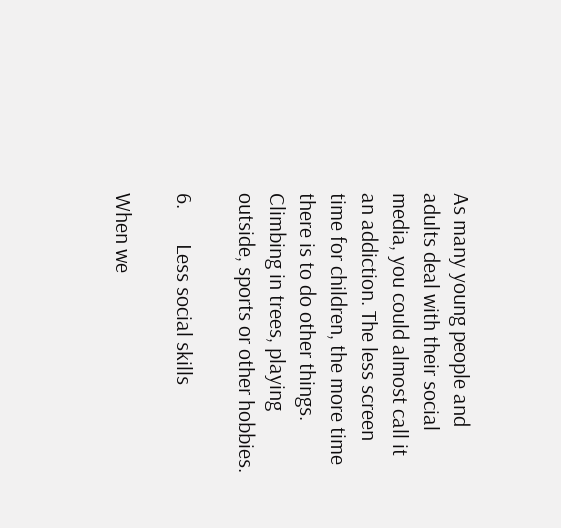As many young people and adults deal with their social media, you could almost call it an addiction. The less screen time for children, the more time there is to do other things. Climbing in trees, playing outside, sports or other hobbies.

6.       Less social skills

When we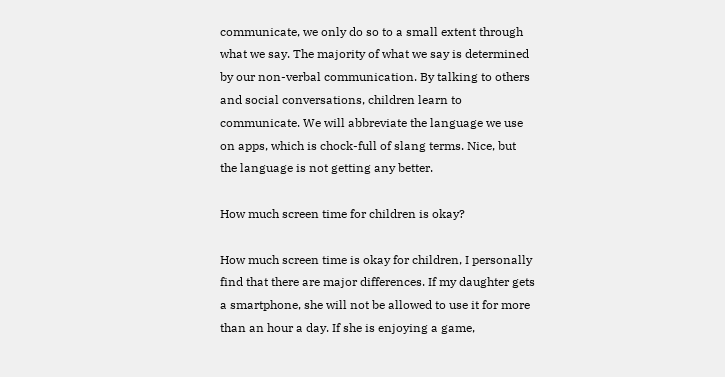communicate, we only do so to a small extent through what we say. The majority of what we say is determined by our non-verbal communication. By talking to others and social conversations, children learn to communicate. We will abbreviate the language we use on apps, which is chock-full of slang terms. Nice, but the language is not getting any better.

How much screen time for children is okay?

How much screen time is okay for children, I personally find that there are major differences. If my daughter gets a smartphone, she will not be allowed to use it for more than an hour a day. If she is enjoying a game,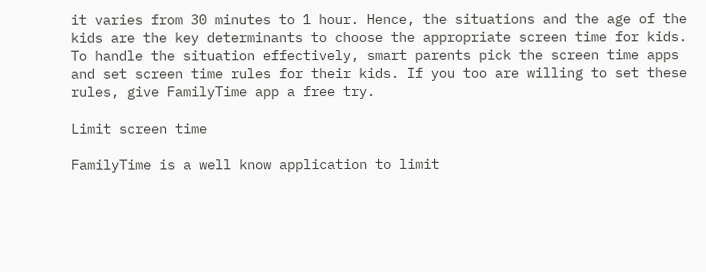it varies from 30 minutes to 1 hour. Hence, the situations and the age of the kids are the key determinants to choose the appropriate screen time for kids. To handle the situation effectively, smart parents pick the screen time apps and set screen time rules for their kids. If you too are willing to set these rules, give FamilyTime app a free try.

Limit screen time

FamilyTime is a well know application to limit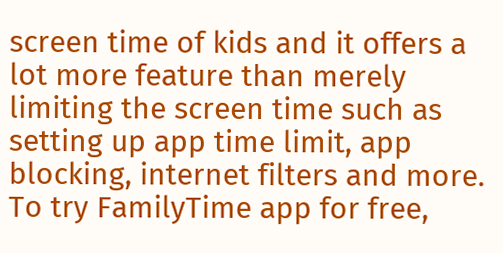screen time of kids and it offers a lot more feature than merely limiting the screen time such as setting up app time limit, app blocking, internet filters and more. To try FamilyTime app for free,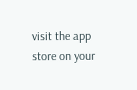visit the app store on your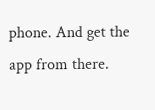phone. And get the app from there.